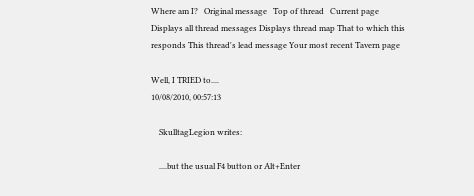Where am I?   Original message   Top of thread   Current page
Displays all thread messages Displays thread map That to which this responds This thread's lead message Your most recent Tavern page

Well, I TRIED to....
10/08/2010, 00:57:13

    SkulltagLegion writes:

    ....but the usual F4 button or Alt+Enter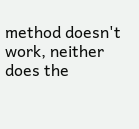method doesn't work, neither does the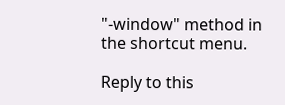"-window" method in the shortcut menu.

Reply to this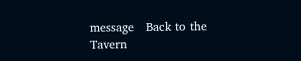message   Back to the Tavern